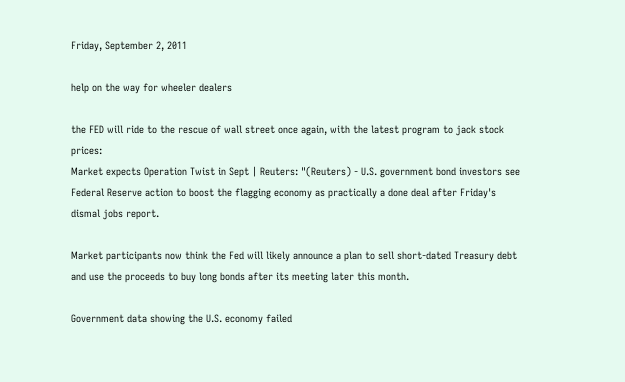Friday, September 2, 2011

help on the way for wheeler dealers

the FED will ride to the rescue of wall street once again, with the latest program to jack stock prices:
Market expects Operation Twist in Sept | Reuters: "(Reuters) - U.S. government bond investors see Federal Reserve action to boost the flagging economy as practically a done deal after Friday's dismal jobs report.

Market participants now think the Fed will likely announce a plan to sell short-dated Treasury debt and use the proceeds to buy long bonds after its meeting later this month.

Government data showing the U.S. economy failed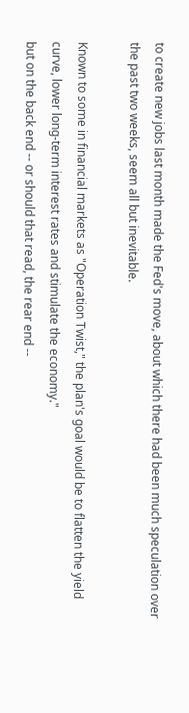to create new jobs last month made the Fed's move, about which there had been much speculation over the past two weeks, seem all but inevitable.

Known to some in financial markets as "Operation Twist," the plan's goal would be to flatten the yield curve, lower long-term interest rates and stimulate the economy."
but on the back end -- or should that read, the rear end --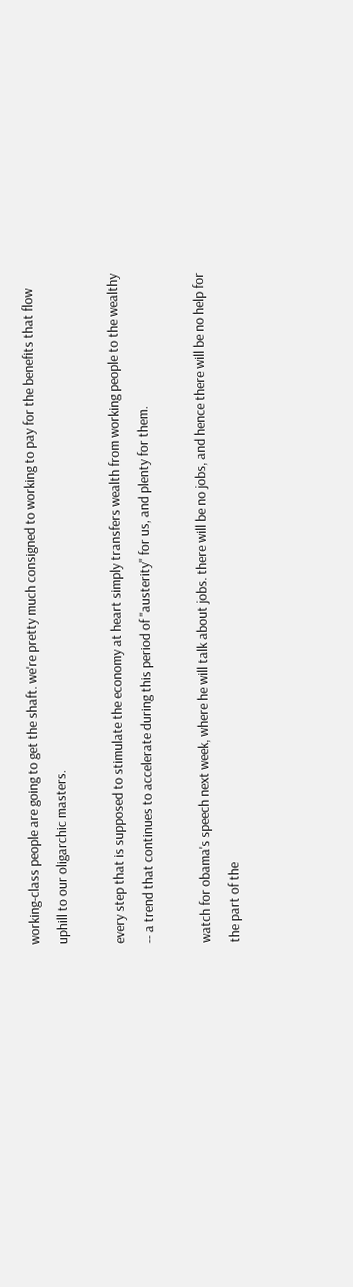working-class people are going to get the shaft. we're pretty much consigned to working to pay for the benefits that flow uphill to our oligarchic masters.

every step that is supposed to stimulate the economy at heart simply transfers wealth from working people to the wealthy -- a trend that continues to accelerate during this period of "austerity" for us, and plenty for them.

watch for obama's speech next week, where he will talk about jobs. there will be no jobs, and hence there will be no help for the part of the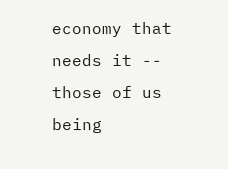economy that needs it -- those of us being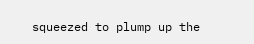squeezed to plump up the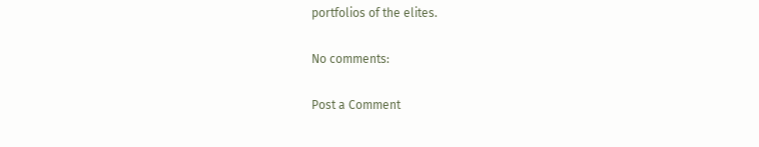portfolios of the elites.

No comments:

Post a Comment